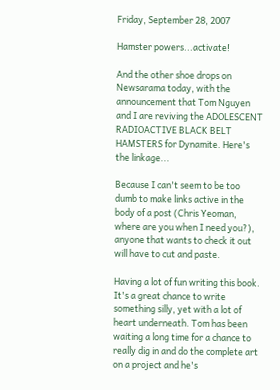Friday, September 28, 2007

Hamster powers...activate!

And the other shoe drops on Newsarama today, with the announcement that Tom Nguyen and I are reviving the ADOLESCENT RADIOACTIVE BLACK BELT HAMSTERS for Dynamite. Here's the linkage...

Because I can't seem to be too dumb to make links active in the body of a post (Chris Yeoman, where are you when I need you?), anyone that wants to check it out will have to cut and paste.

Having a lot of fun writing this book. It's a great chance to write something silly, yet with a lot of heart underneath. Tom has been waiting a long time for a chance to really dig in and do the complete art on a project and he's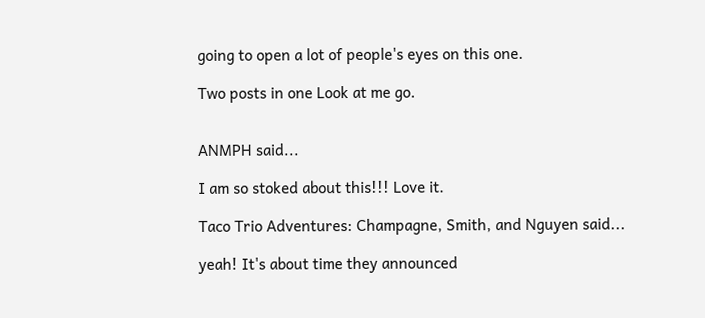going to open a lot of people's eyes on this one.

Two posts in one Look at me go.


ANMPH said...

I am so stoked about this!!! Love it.

Taco Trio Adventures: Champagne, Smith, and Nguyen said...

yeah! It's about time they announced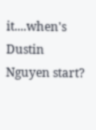it....when's Dustin Nguyen start?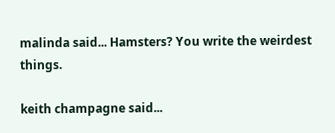malinda said... Hamsters? You write the weirdest things.

keith champagne said...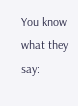You know what they say: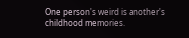One person's weird is another's childhood memories.